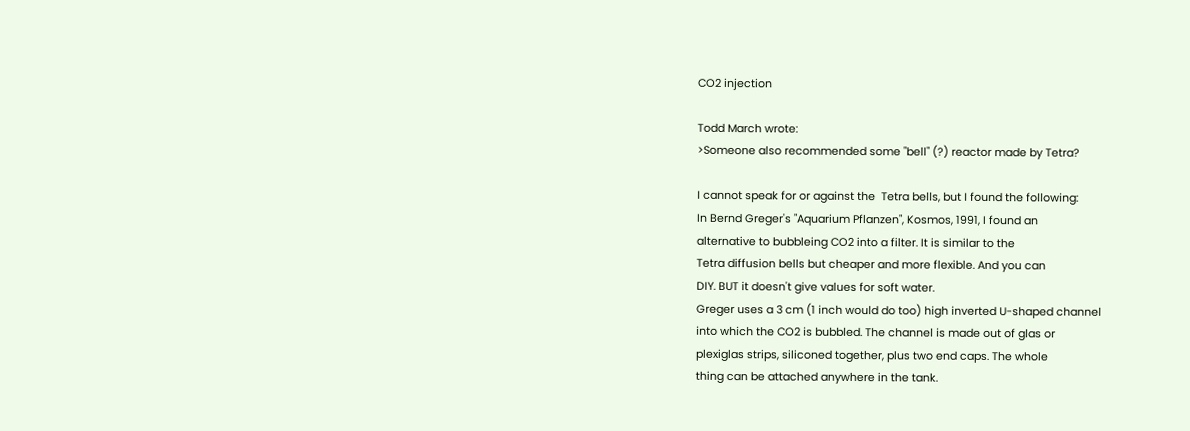CO2 injection

Todd March wrote:
>Someone also recommended some "bell" (?) reactor made by Tetra?

I cannot speak for or against the  Tetra bells, but I found the following:
In Bernd Greger's "Aquarium Pflanzen", Kosmos, 1991, I found an
alternative to bubbleing CO2 into a filter. It is similar to the
Tetra diffusion bells but cheaper and more flexible. And you can
DIY. BUT it doesn't give values for soft water.
Greger uses a 3 cm (1 inch would do too) high inverted U-shaped channel
into which the CO2 is bubbled. The channel is made out of glas or
plexiglas strips, siliconed together, plus two end caps. The whole
thing can be attached anywhere in the tank.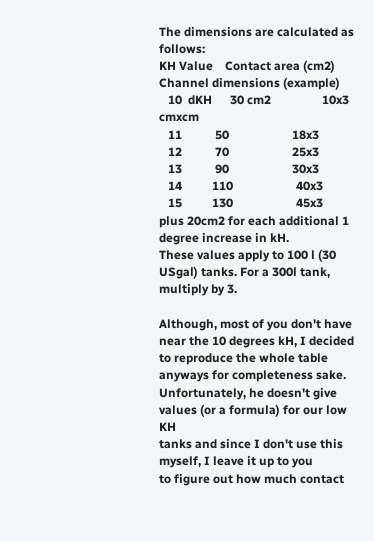The dimensions are calculated as follows:
KH Value    Contact area (cm2)     Channel dimensions (example)
   10  dKH      30 cm2                 10x3 cmxcm
   11           50                     18x3
   12           70                     25x3
   13           90                     30x3
   14          110                     40x3
   15          130                     45x3
plus 20cm2 for each additional 1 degree increase in kH.
These values apply to 100 l (30 USgal) tanks. For a 300l tank,
multiply by 3.

Although, most of you don't have near the 10 degrees kH, I decided
to reproduce the whole table anyways for completeness sake.
Unfortunately, he doesn't give values (or a formula) for our low KH
tanks and since I don't use this myself, I leave it up to you
to figure out how much contact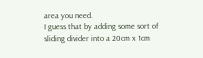area you need.
I guess that by adding some sort of sliding divider into a 20cm x 1cm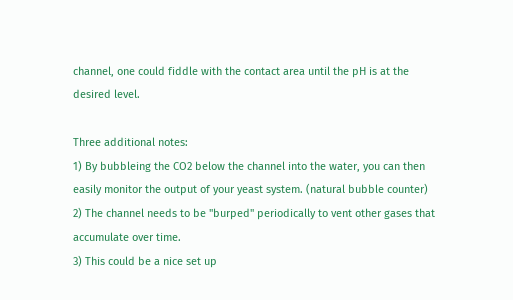channel, one could fiddle with the contact area until the pH is at the
desired level.

Three additional notes:
1) By bubbleing the CO2 below the channel into the water, you can then
easily monitor the output of your yeast system. (natural bubble counter)
2) The channel needs to be "burped" periodically to vent other gases that
accumulate over time.
3) This could be a nice set up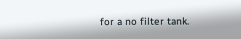for a no filter tank.